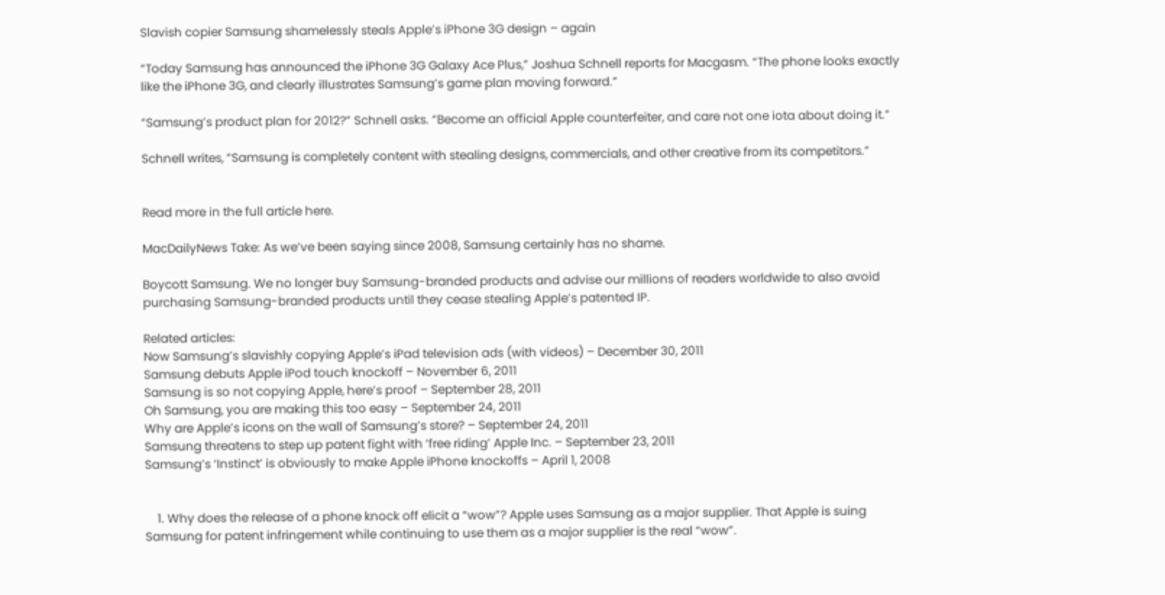Slavish copier Samsung shamelessly steals Apple’s iPhone 3G design – again

“Today Samsung has announced the iPhone 3G Galaxy Ace Plus,” Joshua Schnell reports for Macgasm. “The phone looks exactly like the iPhone 3G, and clearly illustrates Samsung’s game plan moving forward.”

“Samsung’s product plan for 2012?” Schnell asks. “Become an official Apple counterfeiter, and care not one iota about doing it.”

Schnell writes, “Samsung is completely content with stealing designs, commercials, and other creative from its competitors.”


Read more in the full article here.

MacDailyNews Take: As we’ve been saying since 2008, Samsung certainly has no shame.

Boycott Samsung. We no longer buy Samsung-branded products and advise our millions of readers worldwide to also avoid purchasing Samsung-branded products until they cease stealing Apple’s patented IP.

Related articles:
Now Samsung’s slavishly copying Apple’s iPad television ads (with videos) – December 30, 2011
Samsung debuts Apple iPod touch knockoff – November 6, 2011
Samsung is so not copying Apple, here’s proof – September 28, 2011
Oh Samsung, you are making this too easy – September 24, 2011
Why are Apple’s icons on the wall of Samsung’s store? – September 24, 2011
Samsung threatens to step up patent fight with ‘free riding’ Apple Inc. – September 23, 2011
Samsung’s ‘Instinct’ is obviously to make Apple iPhone knockoffs – April 1, 2008


    1. Why does the release of a phone knock off elicit a “wow”? Apple uses Samsung as a major supplier. That Apple is suing Samsung for patent infringement while continuing to use them as a major supplier is the real “wow”.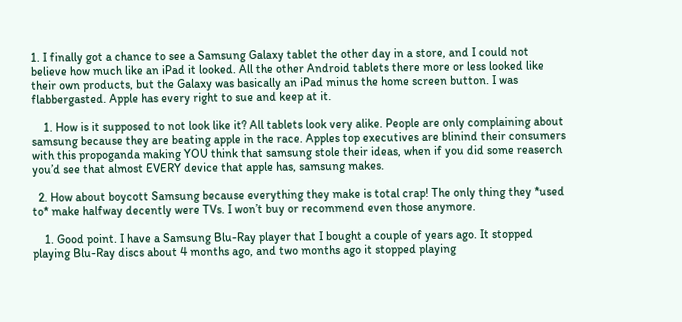1. I finally got a chance to see a Samsung Galaxy tablet the other day in a store, and I could not believe how much like an iPad it looked. All the other Android tablets there more or less looked like their own products, but the Galaxy was basically an iPad minus the home screen button. I was flabbergasted. Apple has every right to sue and keep at it.

    1. How is it supposed to not look like it? All tablets look very alike. People are only complaining about samsung because they are beating apple in the race. Apples top executives are blinind their consumers with this propoganda making YOU think that samsung stole their ideas, when if you did some reaserch you’d see that almost EVERY device that apple has, samsung makes.

  2. How about boycott Samsung because everything they make is total crap! The only thing they *used to* make halfway decently were TVs. I won’t buy or recommend even those anymore.

    1. Good point. I have a Samsung Blu-Ray player that I bought a couple of years ago. It stopped playing Blu-Ray discs about 4 months ago, and two months ago it stopped playing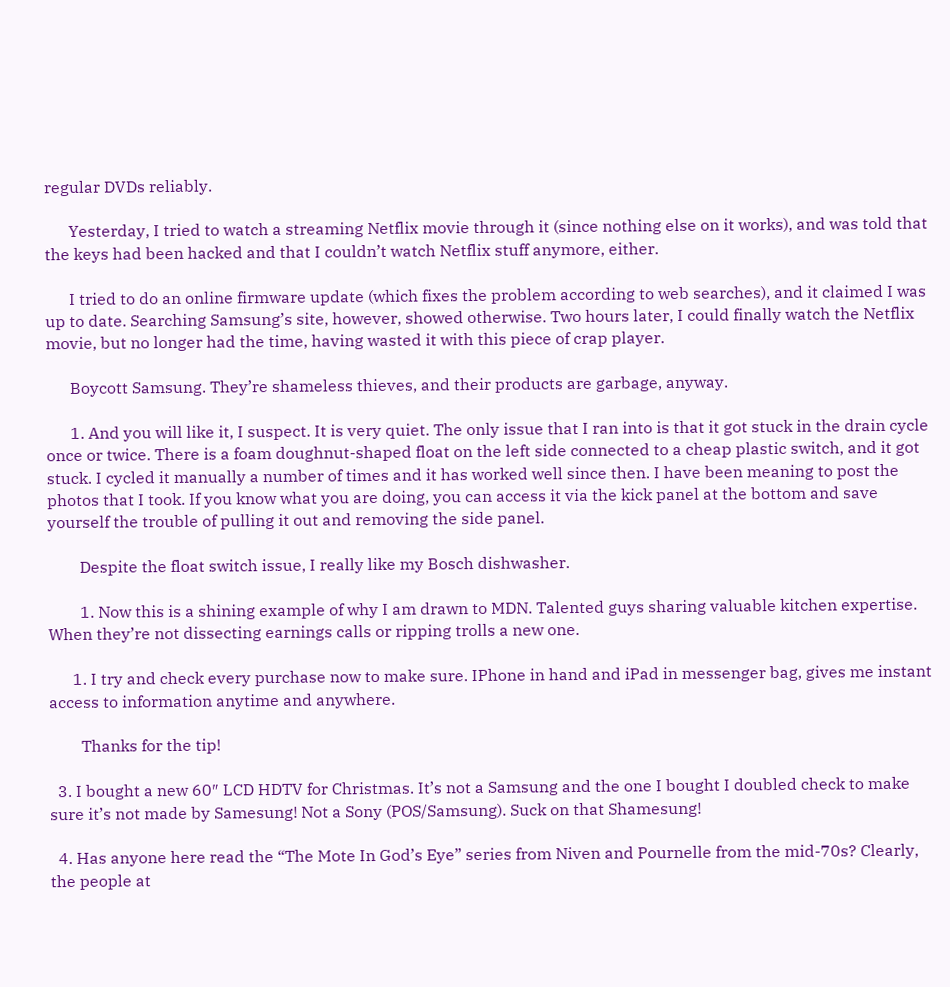regular DVDs reliably.

      Yesterday, I tried to watch a streaming Netflix movie through it (since nothing else on it works), and was told that the keys had been hacked and that I couldn’t watch Netflix stuff anymore, either.

      I tried to do an online firmware update (which fixes the problem according to web searches), and it claimed I was up to date. Searching Samsung’s site, however, showed otherwise. Two hours later, I could finally watch the Netflix movie, but no longer had the time, having wasted it with this piece of crap player.

      Boycott Samsung. They’re shameless thieves, and their products are garbage, anyway.

      1. And you will like it, I suspect. It is very quiet. The only issue that I ran into is that it got stuck in the drain cycle once or twice. There is a foam doughnut-shaped float on the left side connected to a cheap plastic switch, and it got stuck. I cycled it manually a number of times and it has worked well since then. I have been meaning to post the photos that I took. If you know what you are doing, you can access it via the kick panel at the bottom and save yourself the trouble of pulling it out and removing the side panel.

        Despite the float switch issue, I really like my Bosch dishwasher.

        1. Now this is a shining example of why I am drawn to MDN. Talented guys sharing valuable kitchen expertise. When they’re not dissecting earnings calls or ripping trolls a new one.

      1. I try and check every purchase now to make sure. IPhone in hand and iPad in messenger bag, gives me instant access to information anytime and anywhere.

        Thanks for the tip!

  3. I bought a new 60″ LCD HDTV for Christmas. It’s not a Samsung and the one I bought I doubled check to make sure it’s not made by Samesung! Not a Sony (POS/Samsung). Suck on that Shamesung!

  4. Has anyone here read the “The Mote In God’s Eye” series from Niven and Pournelle from the mid-70s? Clearly, the people at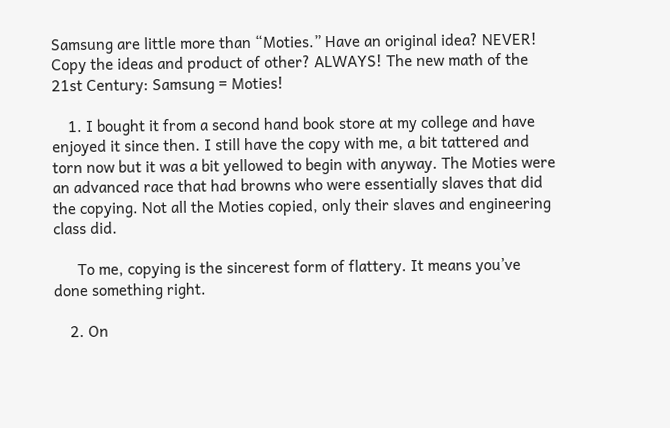Samsung are little more than “Moties.” Have an original idea? NEVER! Copy the ideas and product of other? ALWAYS! The new math of the 21st Century: Samsung = Moties!

    1. I bought it from a second hand book store at my college and have enjoyed it since then. I still have the copy with me, a bit tattered and torn now but it was a bit yellowed to begin with anyway. The Moties were an advanced race that had browns who were essentially slaves that did the copying. Not all the Moties copied, only their slaves and engineering class did.

      To me, copying is the sincerest form of flattery. It means you’ve done something right.

    2. On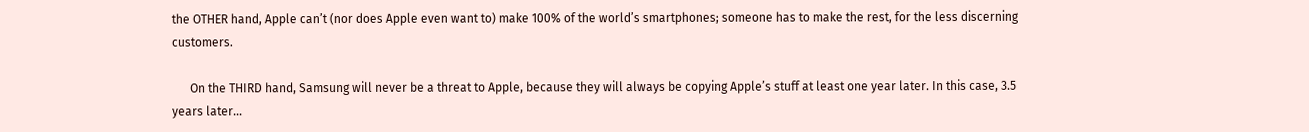the OTHER hand, Apple can’t (nor does Apple even want to) make 100% of the world’s smartphones; someone has to make the rest, for the less discerning customers.

      On the THIRD hand, Samsung will never be a threat to Apple, because they will always be copying Apple’s stuff at least one year later. In this case, 3.5 years later…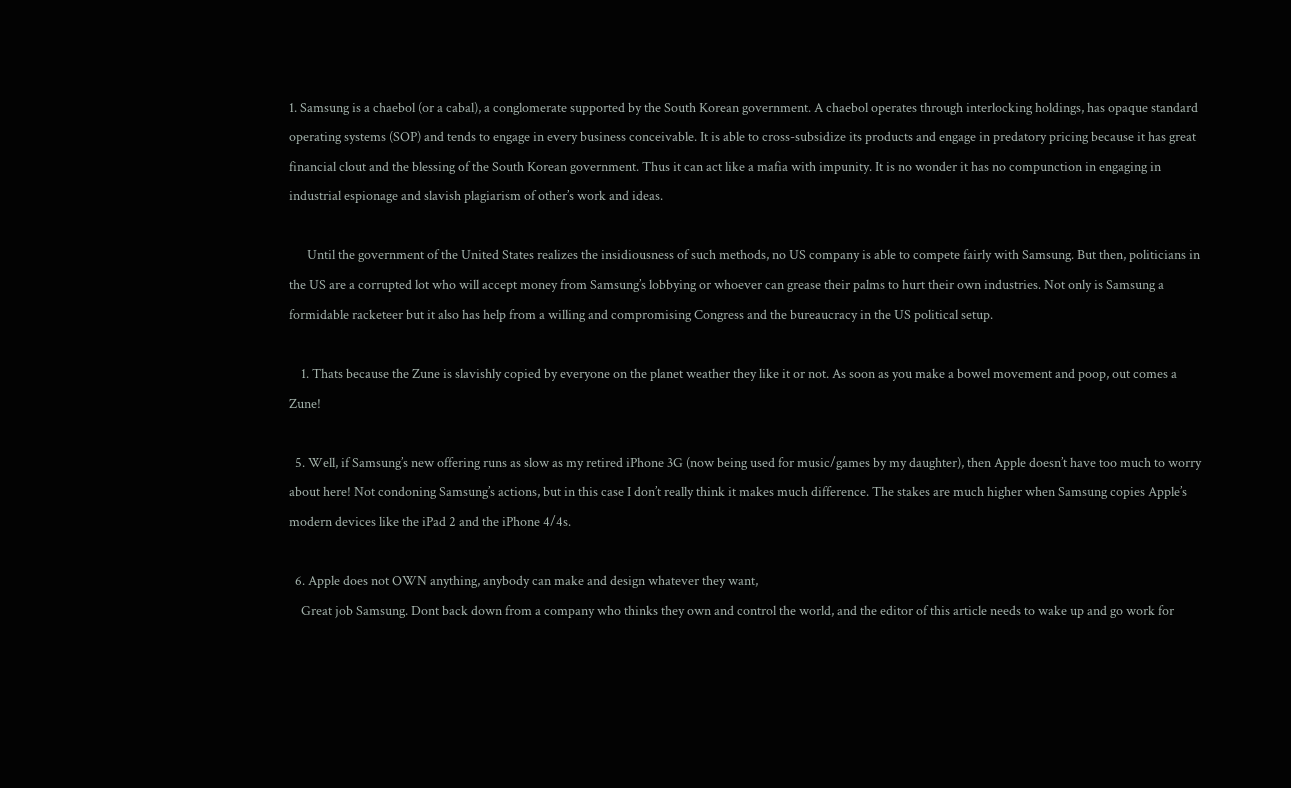1. Samsung is a chaebol (or a cabal), a conglomerate supported by the South Korean government. A chaebol operates through interlocking holdings, has opaque standard operating systems (SOP) and tends to engage in every business conceivable. It is able to cross-subsidize its products and engage in predatory pricing because it has great financial clout and the blessing of the South Korean government. Thus it can act like a mafia with impunity. It is no wonder it has no compunction in engaging in industrial espionage and slavish plagiarism of other’s work and ideas.

      Until the government of the United States realizes the insidiousness of such methods, no US company is able to compete fairly with Samsung. But then, politicians in the US are a corrupted lot who will accept money from Samsung’s lobbying or whoever can grease their palms to hurt their own industries. Not only is Samsung a formidable racketeer but it also has help from a willing and compromising Congress and the bureaucracy in the US political setup.

    1. Thats because the Zune is slavishly copied by everyone on the planet weather they like it or not. As soon as you make a bowel movement and poop, out comes a Zune!

  5. Well, if Samsung’s new offering runs as slow as my retired iPhone 3G (now being used for music/games by my daughter), then Apple doesn’t have too much to worry about here! Not condoning Samsung’s actions, but in this case I don’t really think it makes much difference. The stakes are much higher when Samsung copies Apple’s modern devices like the iPad 2 and the iPhone 4/4s.

  6. Apple does not OWN anything, anybody can make and design whatever they want,
    Great job Samsung. Dont back down from a company who thinks they own and control the world, and the editor of this article needs to wake up and go work for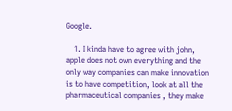Google.

    1. I kinda have to agree with john, apple does not own everything and the only way companies can make innovation is to have competition, look at all the pharmaceutical companies , they make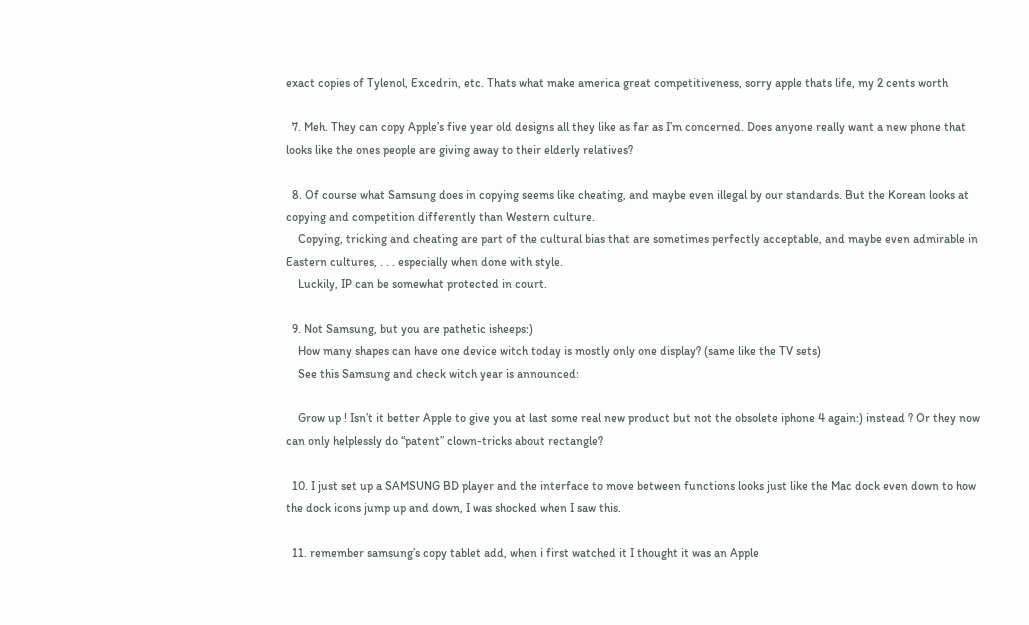exact copies of Tylenol, Excedrin, etc. Thats what make america great competitiveness, sorry apple thats life, my 2 cents worth

  7. Meh. They can copy Apple’s five year old designs all they like as far as I’m concerned. Does anyone really want a new phone that looks like the ones people are giving away to their elderly relatives?

  8. Of course what Samsung does in copying seems like cheating, and maybe even illegal by our standards. But the Korean looks at copying and competition differently than Western culture.
    Copying, tricking and cheating are part of the cultural bias that are sometimes perfectly acceptable, and maybe even admirable in Eastern cultures, . . . especially when done with style.
    Luckily, IP can be somewhat protected in court.

  9. Not Samsung, but you are pathetic isheeps:)
    How many shapes can have one device witch today is mostly only one display? (same like the TV sets)
    See this Samsung and check witch year is announced:

    Grow up ! Isn’t it better Apple to give you at last some real new product but not the obsolete iphone 4 again:) instead ? Or they now can only helplessly do “patent” clown-tricks about rectangle?

  10. I just set up a SAMSUNG BD player and the interface to move between functions looks just like the Mac dock even down to how the dock icons jump up and down, I was shocked when I saw this.

  11. remember samsung’s copy tablet add, when i first watched it I thought it was an Apple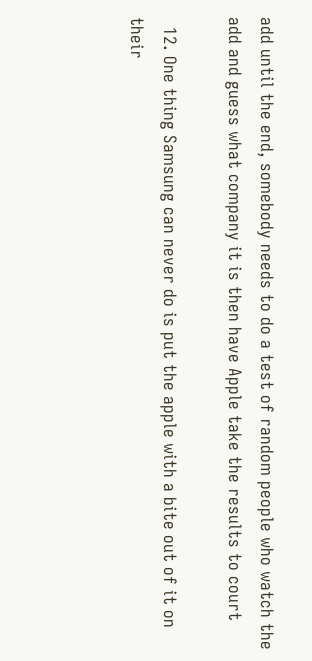add until the end, somebody needs to do a test of random people who watch the add and guess what company it is then have Apple take the results to court

  12. One thing Samsung can never do is put the apple with a bite out of it on their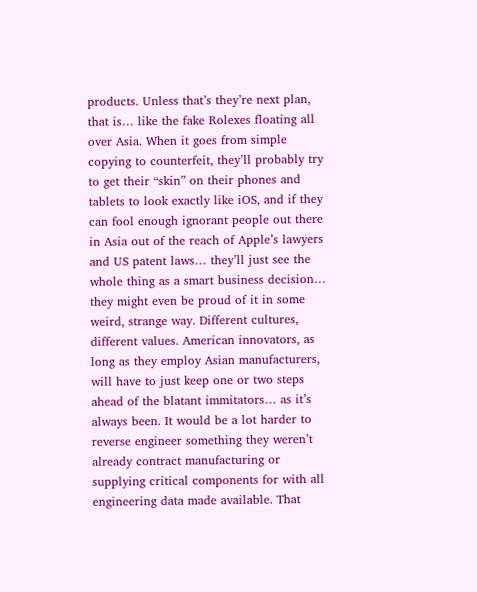products. Unless that’s they’re next plan, that is… like the fake Rolexes floating all over Asia. When it goes from simple copying to counterfeit, they’ll probably try to get their “skin” on their phones and tablets to look exactly like iOS, and if they can fool enough ignorant people out there in Asia out of the reach of Apple’s lawyers and US patent laws… they’ll just see the whole thing as a smart business decision… they might even be proud of it in some weird, strange way. Different cultures, different values. American innovators, as long as they employ Asian manufacturers, will have to just keep one or two steps ahead of the blatant immitators… as it’s always been. It would be a lot harder to reverse engineer something they weren’t already contract manufacturing or supplying critical components for with all engineering data made available. That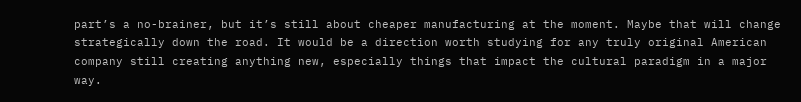part’s a no-brainer, but it’s still about cheaper manufacturing at the moment. Maybe that will change strategically down the road. It would be a direction worth studying for any truly original American company still creating anything new, especially things that impact the cultural paradigm in a major way.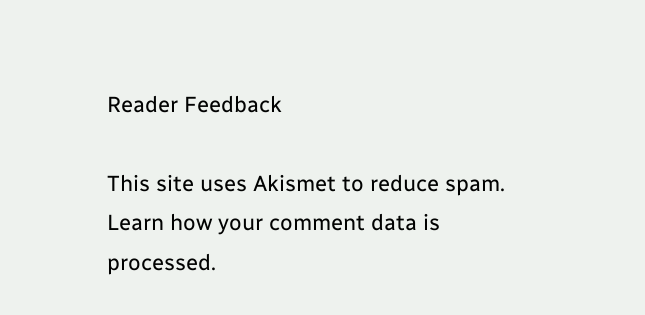Reader Feedback

This site uses Akismet to reduce spam. Learn how your comment data is processed.